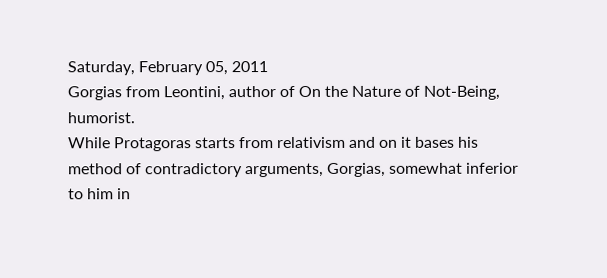Saturday, February 05, 2011
Gorgias from Leontini, author of On the Nature of Not-Being, humorist.
While Protagoras starts from relativism and on it bases his method of contradictory arguments, Gorgias, somewhat inferior to him in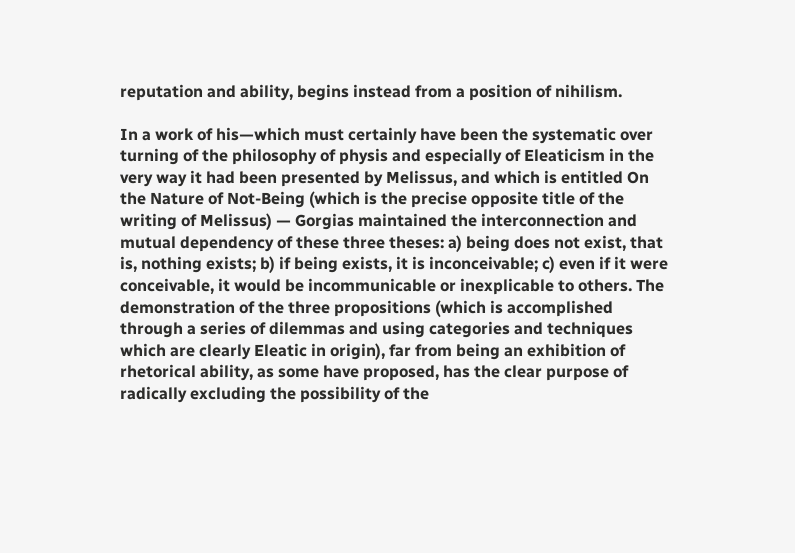reputation and ability, begins instead from a position of nihilism.

In a work of his—which must certainly have been the systematic over turning of the philosophy of physis and especially of Eleaticism in the very way it had been presented by Melissus, and which is entitled On the Nature of Not-Being (which is the precise opposite title of the writing of Melissus) — Gorgias maintained the interconnection and mutual dependency of these three theses: a) being does not exist, that is, nothing exists; b) if being exists, it is inconceivable; c) even if it were conceivable, it would be incommunicable or inexplicable to others. The demonstration of the three propositions (which is accomplished through a series of dilemmas and using categories and techniques which are clearly Eleatic in origin), far from being an exhibition of rhetorical ability, as some have proposed, has the clear purpose of radically excluding the possibility of the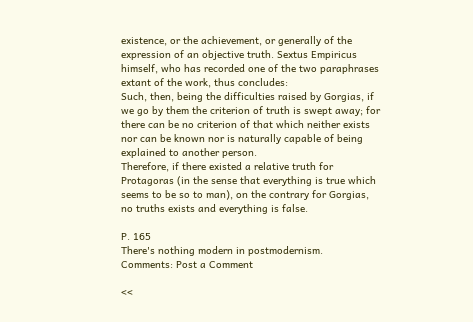existence, or the achievement, or generally of the expression of an objective truth. Sextus Empiricus himself, who has recorded one of the two paraphrases extant of the work, thus concludes:
Such, then, being the difficulties raised by Gorgias, if we go by them the criterion of truth is swept away; for there can be no criterion of that which neither exists nor can be known nor is naturally capable of being explained to another person.
Therefore, if there existed a relative truth for Protagoras (in the sense that everything is true which seems to be so to man), on the contrary for Gorgias, no truths exists and everything is false.

P. 165
There's nothing modern in postmodernism.
Comments: Post a Comment

<<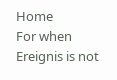Home
For when Ereignis is not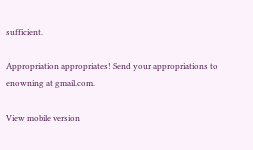sufficient.

Appropriation appropriates! Send your appropriations to enowning at gmail.com.

View mobile version